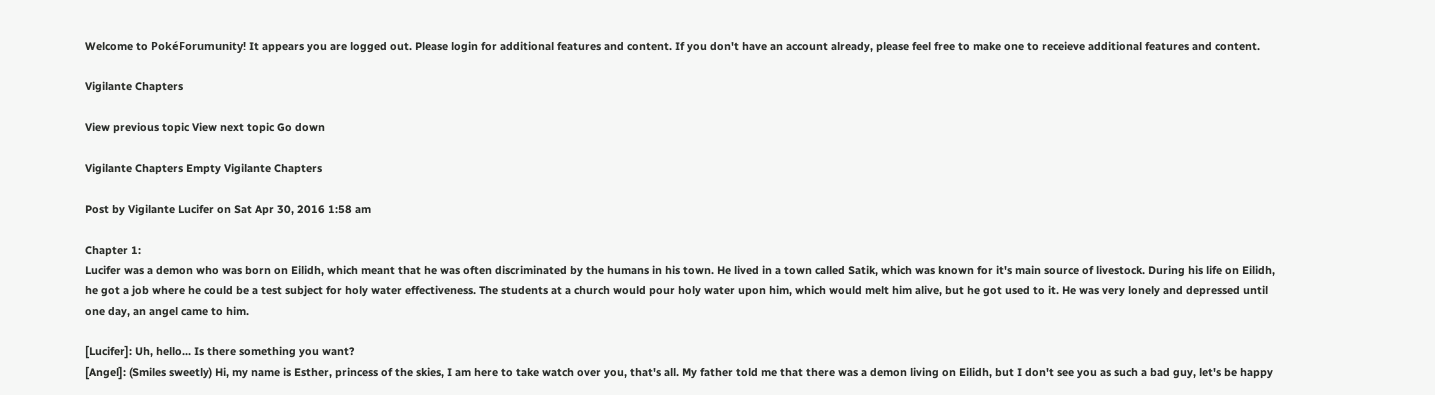Welcome to PokéForumunity! It appears you are logged out. Please login for additional features and content. If you don't have an account already, please feel free to make one to receieve additional features and content.

Vigilante Chapters

View previous topic View next topic Go down

Vigilante Chapters Empty Vigilante Chapters

Post by Vigilante Lucifer on Sat Apr 30, 2016 1:58 am

Chapter 1:
Lucifer was a demon who was born on Eilidh, which meant that he was often discriminated by the humans in his town. He lived in a town called Satik, which was known for it's main source of livestock. During his life on Eilidh, he got a job where he could be a test subject for holy water effectiveness. The students at a church would pour holy water upon him, which would melt him alive, but he got used to it. He was very lonely and depressed until one day, an angel came to him.

[Lucifer]: Uh, hello... Is there something you want?
[Angel]: (Smiles sweetly) Hi, my name is Esther, princess of the skies, I am here to take watch over you, that's all. My father told me that there was a demon living on Eilidh, but I don't see you as such a bad guy, let's be happy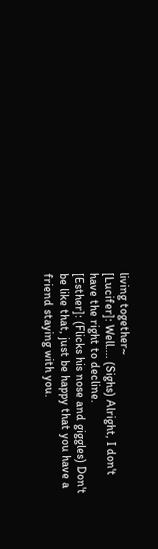living together~
[Lucifer]: Well.... (Sighs) Alright, I don't have the right to decline.
[Esther]: (Flicks his nose and giggles) Don't be like that, just be happy that you have a friend staying with you.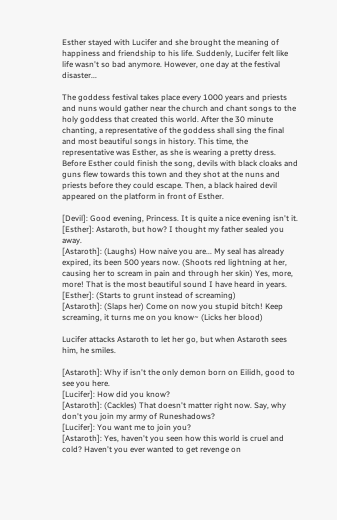Esther stayed with Lucifer and she brought the meaning of happiness and friendship to his life. Suddenly, Lucifer felt like life wasn't so bad anymore. However, one day at the festival disaster...

The goddess festival takes place every 1000 years and priests and nuns would gather near the church and chant songs to the holy goddess that created this world. After the 30 minute chanting, a representative of the goddess shall sing the final and most beautiful songs in history. This time, the representative was Esther, as she is wearing a pretty dress. Before Esther could finish the song, devils with black cloaks and guns flew towards this town and they shot at the nuns and priests before they could escape. Then, a black haired devil appeared on the platform in front of Esther.

[Devil]: Good evening, Princess. It is quite a nice evening isn't it.
[Esther]: Astaroth, but how? I thought my father sealed you away.
[Astaroth]: (Laughs) How naive you are... My seal has already expired, its been 500 years now. (Shoots red lightning at her, causing her to scream in pain and through her skin) Yes, more, more! That is the most beautiful sound I have heard in years.
[Esther]: (Starts to grunt instead of screaming)
[Astaroth]: (Slaps her) Come on now you stupid bitch! Keep screaming, it turns me on you know~ (Licks her blood)

Lucifer attacks Astaroth to let her go, but when Astaroth sees him, he smiles.

[Astaroth]: Why if isn't the only demon born on Eilidh, good to see you here.
[Lucifer]: How did you know?
[Astaroth]: (Cackles) That doesn't matter right now. Say, why don't you join my army of Runeshadows?
[Lucifer]: You want me to join you?
[Astaroth]: Yes, haven't you seen how this world is cruel and cold? Haven't you ever wanted to get revenge on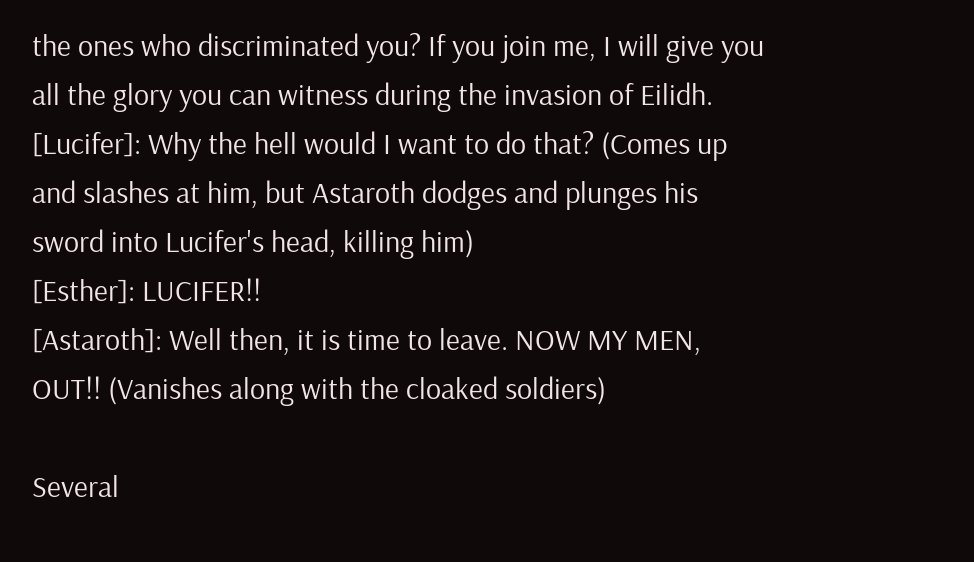the ones who discriminated you? If you join me, I will give you all the glory you can witness during the invasion of Eilidh.
[Lucifer]: Why the hell would I want to do that? (Comes up and slashes at him, but Astaroth dodges and plunges his sword into Lucifer's head, killing him)
[Esther]: LUCIFER!!
[Astaroth]: Well then, it is time to leave. NOW MY MEN, OUT!! (Vanishes along with the cloaked soldiers)

Several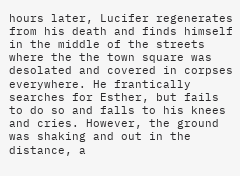hours later, Lucifer regenerates from his death and finds himself in the middle of the streets where the the town square was desolated and covered in corpses everywhere. He frantically searches for Esther, but fails to do so and falls to his knees and cries. However, the ground was shaking and out in the distance, a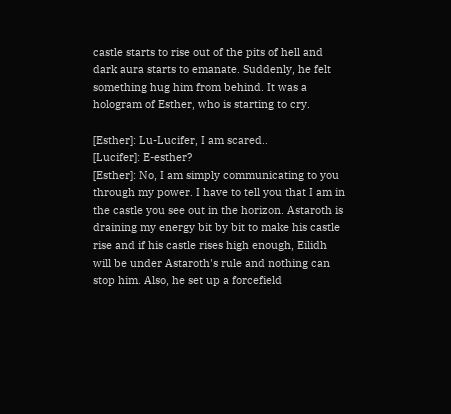castle starts to rise out of the pits of hell and dark aura starts to emanate. Suddenly, he felt something hug him from behind. It was a hologram of Esther, who is starting to cry.

[Esther]: Lu-Lucifer, I am scared..
[Lucifer]: E-esther?
[Esther]: No, I am simply communicating to you through my power. I have to tell you that I am in the castle you see out in the horizon. Astaroth is draining my energy bit by bit to make his castle rise and if his castle rises high enough, Eilidh will be under Astaroth's rule and nothing can stop him. Also, he set up a forcefield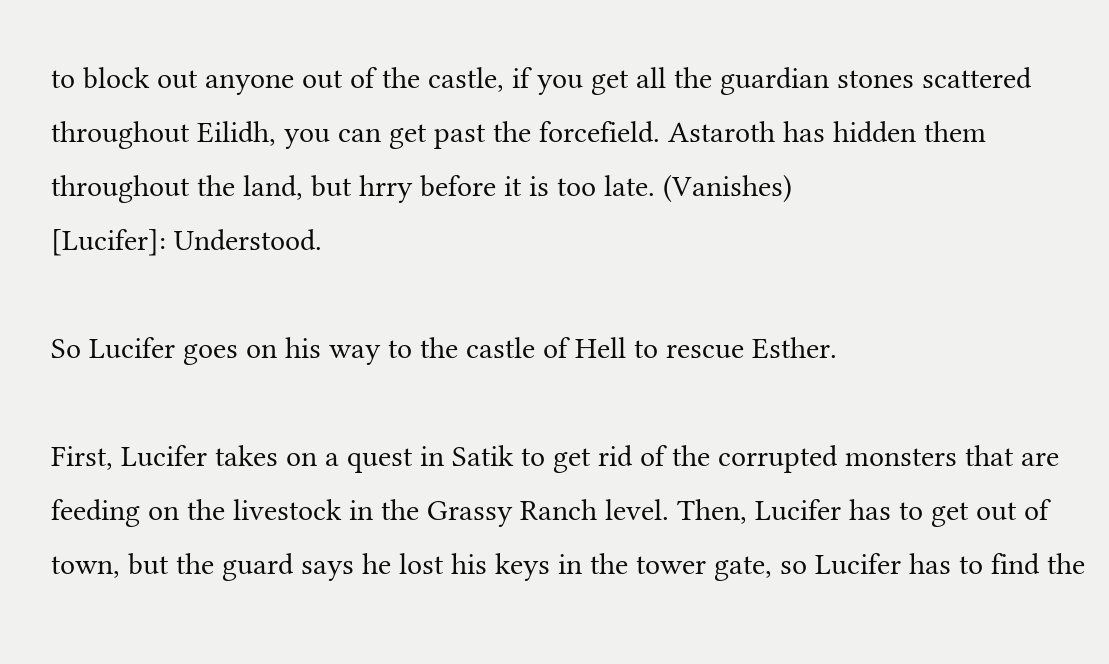to block out anyone out of the castle, if you get all the guardian stones scattered throughout Eilidh, you can get past the forcefield. Astaroth has hidden them throughout the land, but hrry before it is too late. (Vanishes)
[Lucifer]: Understood.

So Lucifer goes on his way to the castle of Hell to rescue Esther.

First, Lucifer takes on a quest in Satik to get rid of the corrupted monsters that are feeding on the livestock in the Grassy Ranch level. Then, Lucifer has to get out of town, but the guard says he lost his keys in the tower gate, so Lucifer has to find the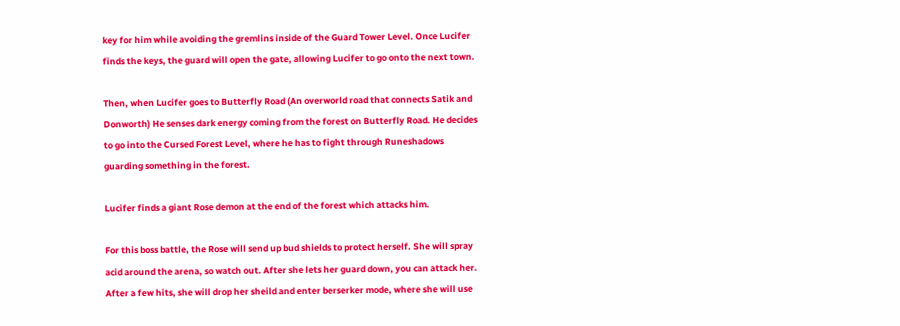key for him while avoiding the gremlins inside of the Guard Tower Level. Once Lucifer finds the keys, the guard will open the gate, allowing Lucifer to go onto the next town.

Then, when Lucifer goes to Butterfly Road (An overworld road that connects Satik and Donworth) He senses dark energy coming from the forest on Butterfly Road. He decides to go into the Cursed Forest Level, where he has to fight through Runeshadows guarding something in the forest.

Lucifer finds a giant Rose demon at the end of the forest which attacks him.

For this boss battle, the Rose will send up bud shields to protect herself. She will spray acid around the arena, so watch out. After she lets her guard down, you can attack her. After a few hits, she will drop her sheild and enter berserker mode, where she will use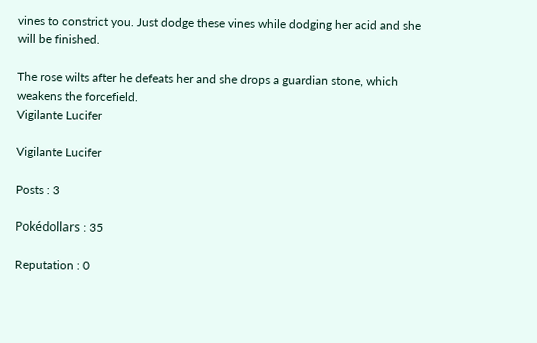vines to constrict you. Just dodge these vines while dodging her acid and she will be finished.

The rose wilts after he defeats her and she drops a guardian stone, which weakens the forcefield.
Vigilante Lucifer

Vigilante Lucifer

Posts : 3

Pokédollars : 35

Reputation : 0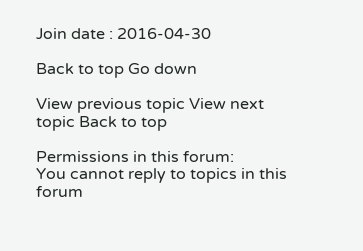Join date : 2016-04-30

Back to top Go down

View previous topic View next topic Back to top

Permissions in this forum:
You cannot reply to topics in this forum